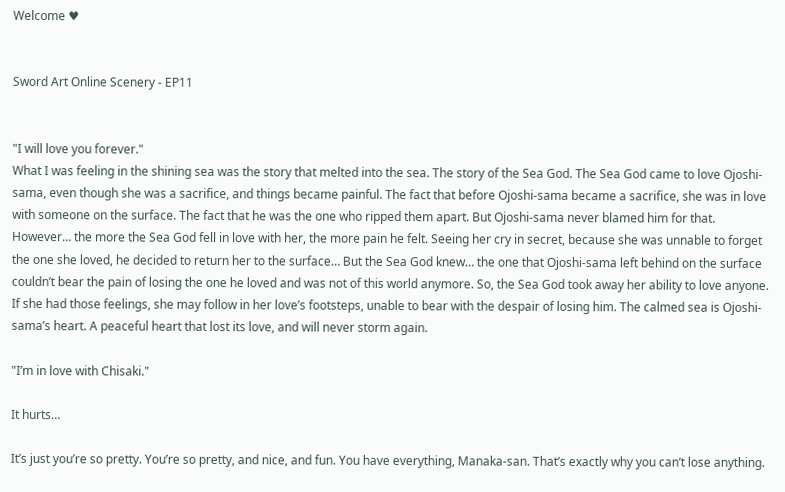Welcome ♥


Sword Art Online Scenery - EP11


"I will love you forever."
What I was feeling in the shining sea was the story that melted into the sea. The story of the Sea God. The Sea God came to love Ojoshi-sama, even though she was a sacrifice, and things became painful. The fact that before Ojoshi-sama became a sacrifice, she was in love with someone on the surface. The fact that he was the one who ripped them apart. But Ojoshi-sama never blamed him for that. However… the more the Sea God fell in love with her, the more pain he felt. Seeing her cry in secret, because she was unnable to forget the one she loved, he decided to return her to the surface… But the Sea God knew… the one that Ojoshi-sama left behind on the surface couldn’t bear the pain of losing the one he loved and was not of this world anymore. So, the Sea God took away her ability to love anyone. If she had those feelings, she may follow in her love’s footsteps, unable to bear with the despair of losing him. The calmed sea is Ojoshi-sama’s heart. A peaceful heart that lost its love, and will never storm again.

"I’m in love with Chisaki."

It hurts…

It’s just you’re so pretty. You’re so pretty, and nice, and fun. You have everything, Manaka-san. That’s exactly why you can’t lose anything.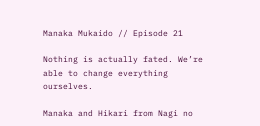Manaka Mukaido // Episode 21

Nothing is actually fated. We’re able to change everything ourselves.

Manaka and Hikari from Nagi no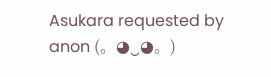Asukara requested by anon (。◕‿◕。)